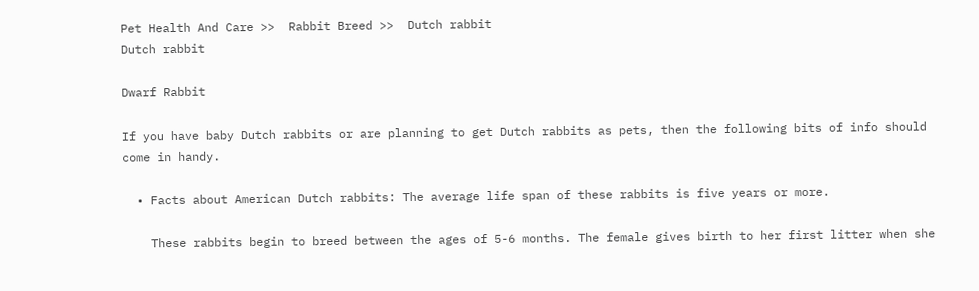Pet Health And Care >>  Rabbit Breed >>  Dutch rabbit
Dutch rabbit

Dwarf Rabbit

If you have baby Dutch rabbits or are planning to get Dutch rabbits as pets, then the following bits of info should come in handy.

  • Facts about American Dutch rabbits: The average life span of these rabbits is five years or more.

    These rabbits begin to breed between the ages of 5-6 months. The female gives birth to her first litter when she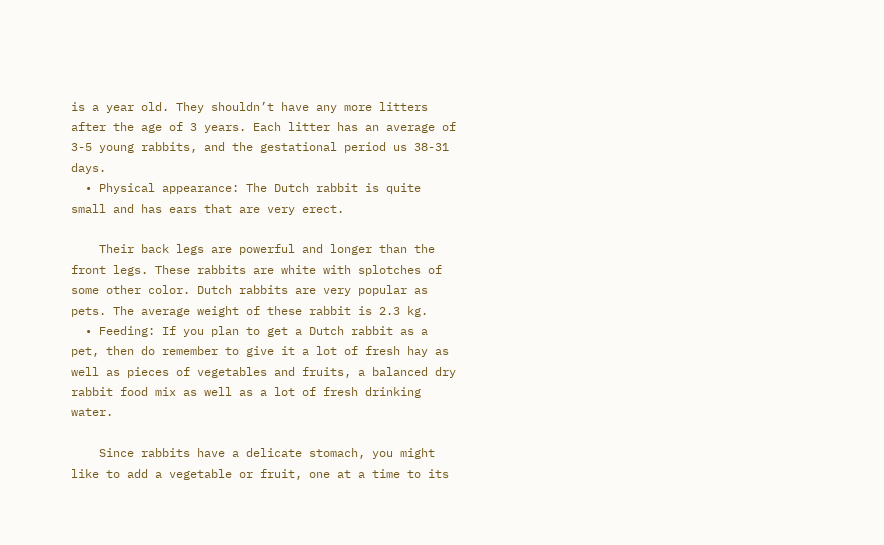is a year old. They shouldn’t have any more litters after the age of 3 years. Each litter has an average of 3-5 young rabbits, and the gestational period us 38-31 days.
  • Physical appearance: The Dutch rabbit is quite small and has ears that are very erect.

    Their back legs are powerful and longer than the front legs. These rabbits are white with splotches of some other color. Dutch rabbits are very popular as pets. The average weight of these rabbit is 2.3 kg.
  • Feeding: If you plan to get a Dutch rabbit as a pet, then do remember to give it a lot of fresh hay as well as pieces of vegetables and fruits, a balanced dry rabbit food mix as well as a lot of fresh drinking water.

    Since rabbits have a delicate stomach, you might like to add a vegetable or fruit, one at a time to its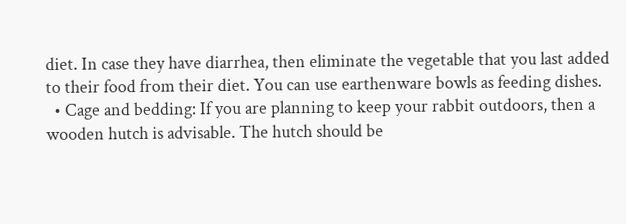diet. In case they have diarrhea, then eliminate the vegetable that you last added to their food from their diet. You can use earthenware bowls as feeding dishes.
  • Cage and bedding: If you are planning to keep your rabbit outdoors, then a wooden hutch is advisable. The hutch should be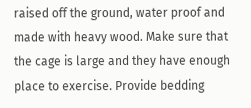raised off the ground, water proof and made with heavy wood. Make sure that the cage is large and they have enough place to exercise. Provide bedding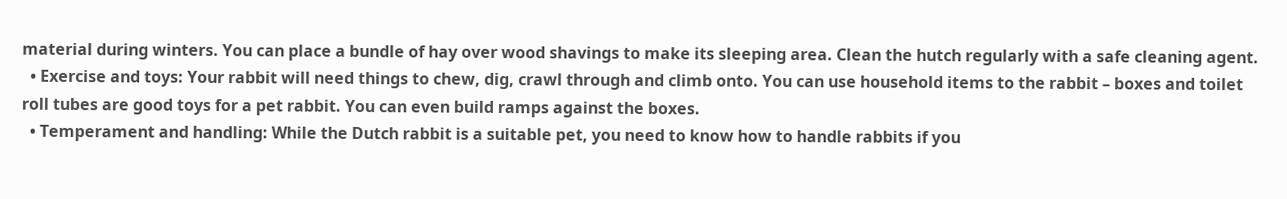material during winters. You can place a bundle of hay over wood shavings to make its sleeping area. Clean the hutch regularly with a safe cleaning agent.
  • Exercise and toys: Your rabbit will need things to chew, dig, crawl through and climb onto. You can use household items to the rabbit – boxes and toilet roll tubes are good toys for a pet rabbit. You can even build ramps against the boxes.
  • Temperament and handling: While the Dutch rabbit is a suitable pet, you need to know how to handle rabbits if you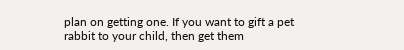plan on getting one. If you want to gift a pet rabbit to your child, then get them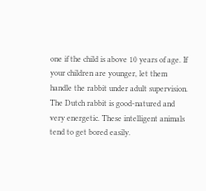one if the child is above 10 years of age. If your children are younger, let them handle the rabbit under adult supervision. The Dutch rabbit is good-natured and very energetic. These intelligent animals tend to get bored easily.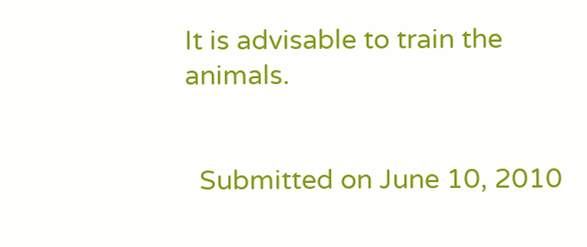It is advisable to train the animals.


  Submitted on June 10, 2010